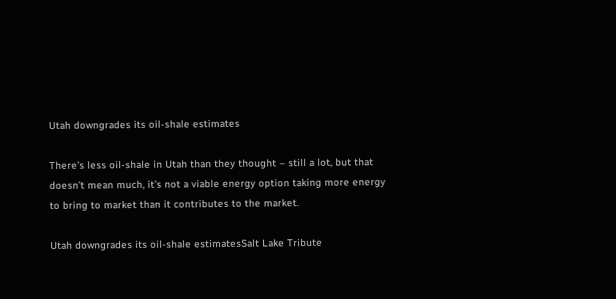Utah downgrades its oil-shale estimates

There’s less oil-shale in Utah than they thought – still a lot, but that doesn’t mean much, it’s not a viable energy option taking more energy to bring to market than it contributes to the market.

Utah downgrades its oil-shale estimatesSalt Lake Tribute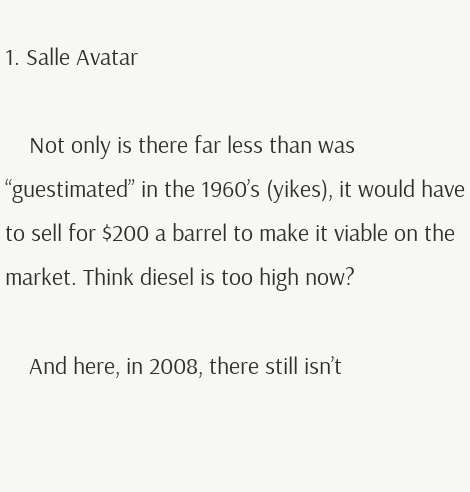1. Salle Avatar

    Not only is there far less than was “guestimated” in the 1960’s (yikes), it would have to sell for $200 a barrel to make it viable on the market. Think diesel is too high now?

    And here, in 2008, there still isn’t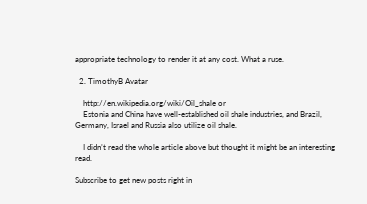appropriate technology to render it at any cost. What a ruse.

  2. TimothyB Avatar

    http://en.wikipedia.org/wiki/Oil_shale or
    Estonia and China have well-established oil shale industries, and Brazil, Germany, Israel and Russia also utilize oil shale.

    I didn’t read the whole article above but thought it might be an interesting read.

Subscribe to get new posts right in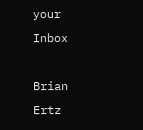your Inbox

Brian Ertz